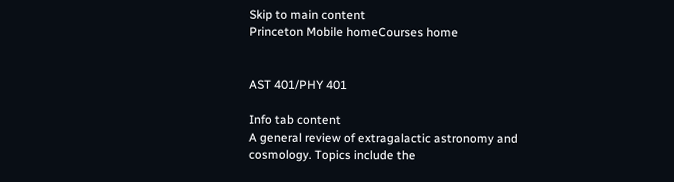Skip to main content
Princeton Mobile homeCourses home


AST 401/PHY 401

Info tab content
A general review of extragalactic astronomy and cosmology. Topics include the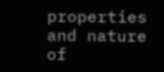properties and nature of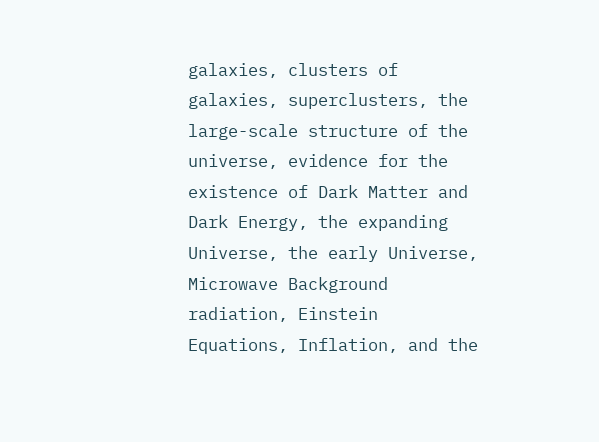galaxies, clusters of galaxies, superclusters, the large-scale structure of the universe, evidence for the existence of Dark Matter and Dark Energy, the expanding Universe, the early Universe, Microwave Background radiation, Einstein Equations, Inflation, and the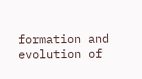formation and evolution of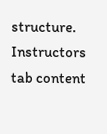structure.
Instructors tab content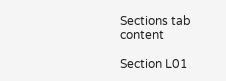Sections tab content

Section L01